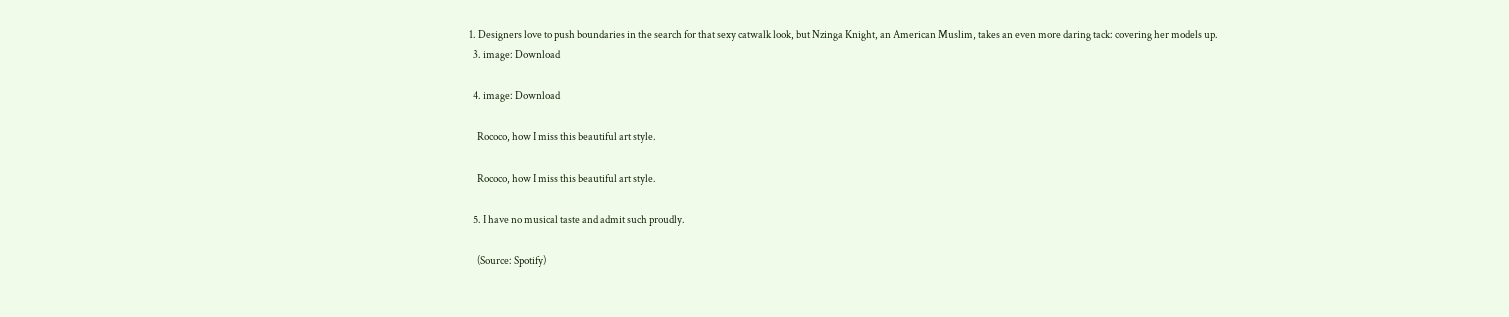1. Designers love to push boundaries in the search for that sexy catwalk look, but Nzinga Knight, an American Muslim, takes an even more daring tack: covering her models up.
  3. image: Download

  4. image: Download

    Rococo, how I miss this beautiful art style.

    Rococo, how I miss this beautiful art style.

  5. I have no musical taste and admit such proudly.

    (Source: Spotify)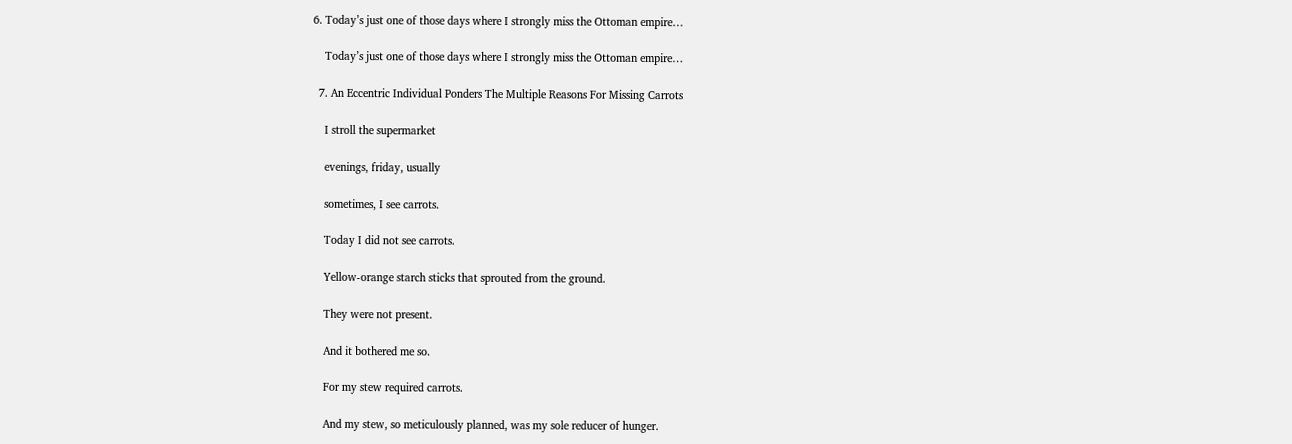6. Today’s just one of those days where I strongly miss the Ottoman empire…

    Today’s just one of those days where I strongly miss the Ottoman empire…

  7. An Eccentric Individual Ponders The Multiple Reasons For Missing Carrots

    I stroll the supermarket

    evenings, friday, usually

    sometimes, I see carrots.

    Today I did not see carrots.

    Yellow-orange starch sticks that sprouted from the ground.

    They were not present.

    And it bothered me so.

    For my stew required carrots.

    And my stew, so meticulously planned, was my sole reducer of hunger.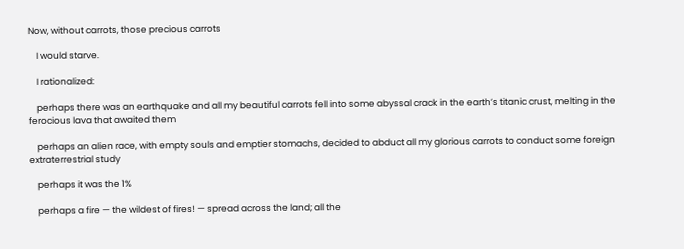Now, without carrots, those precious carrots

    I would starve.

    I rationalized:

    perhaps there was an earthquake and all my beautiful carrots fell into some abyssal crack in the earth’s titanic crust, melting in the ferocious lava that awaited them

    perhaps an alien race, with empty souls and emptier stomachs, decided to abduct all my glorious carrots to conduct some foreign extraterrestrial study

    perhaps it was the 1%

    perhaps a fire — the wildest of fires! — spread across the land; all the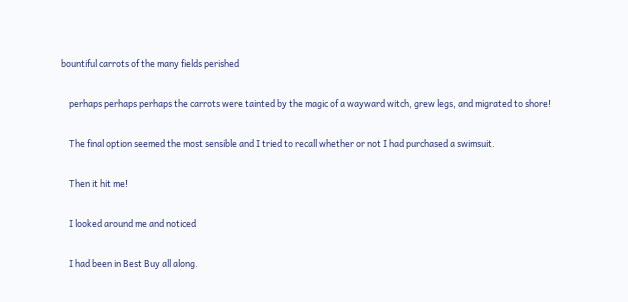bountiful carrots of the many fields perished

    perhaps perhaps perhaps the carrots were tainted by the magic of a wayward witch, grew legs, and migrated to shore!

    The final option seemed the most sensible and I tried to recall whether or not I had purchased a swimsuit.

    Then it hit me!

    I looked around me and noticed

    I had been in Best Buy all along.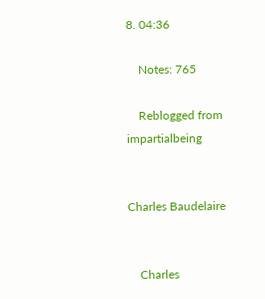8. 04:36

    Notes: 765

    Reblogged from impartialbeing


Charles Baudelaire


    Charles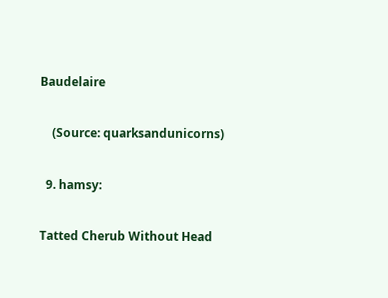Baudelaire

    (Source: quarksandunicorns)

  9. hamsy:

Tatted Cherub Without Head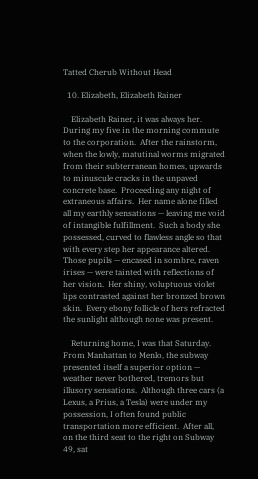Tatted Cherub Without Head

  10. Elizabeth, Elizabeth Rainer

    Elizabeth Rainer, it was always her.  During my five in the morning commute to the corporation.  After the rainstorm, when the lowly, matutinal worms migrated from their subterranean homes, upwards to minuscule cracks in the unpaved concrete base.  Proceeding any night of extraneous affairs.  Her name alone filled all my earthly sensations — leaving me void of intangible fulfillment.  Such a body she possessed, curved to flawless angle so that with every step her appearance altered.  Those pupils — encased in sombre, raven irises — were tainted with reflections of her vision.  Her shiny, voluptuous violet lips contrasted against her bronzed brown skin.  Every ebony follicle of hers refracted the sunlight although none was present.

    Returning home, I was that Saturday.  From Manhattan to Menlo, the subway presented itself a superior option — weather never bothered, tremors but illusory sensations.  Although three cars (a Lexus, a Prius, a Tesla) were under my possession, I often found public transportation more efficient.  After all, on the third seat to the right on Subway 49, sat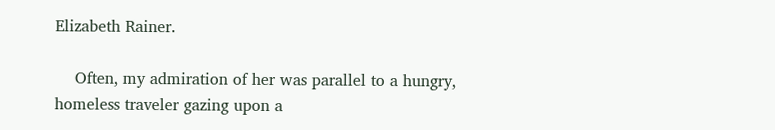Elizabeth Rainer.

    Often, my admiration of her was parallel to a hungry, homeless traveler gazing upon a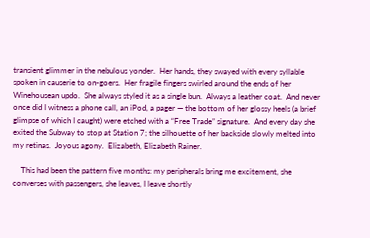transient glimmer in the nebulous yonder.  Her hands, they swayed with every syllable spoken in causerie to on-goers.  Her fragile fingers swirled around the ends of her Winehousean updo.  She always styled it as a single bun.  Always a leather coat.  And never once did I witness a phone call, an iPod, a pager — the bottom of her glossy heels (a brief glimpse of which I caught) were etched with a “Free Trade” signature.  And every day she exited the Subway to stop at Station 7; the silhouette of her backside slowly melted into my retinas.  Joyous agony.  Elizabeth, Elizabeth Rainer.

    This had been the pattern five months: my peripherals bring me excitement, she converses with passengers, she leaves, I leave shortly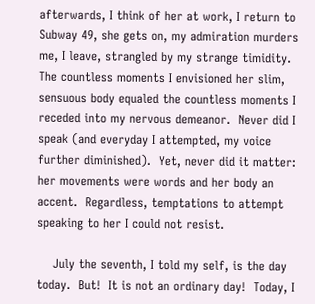afterwards, I think of her at work, I return to Subway 49, she gets on, my admiration murders me, I leave, strangled by my strange timidity.  The countless moments I envisioned her slim, sensuous body equaled the countless moments I receded into my nervous demeanor.  Never did I speak (and everyday I attempted, my voice further diminished).  Yet, never did it matter: her movements were words and her body an accent.  Regardless, temptations to attempt speaking to her I could not resist.

    July the seventh, I told my self, is the day today.  But!  It is not an ordinary day!  Today, I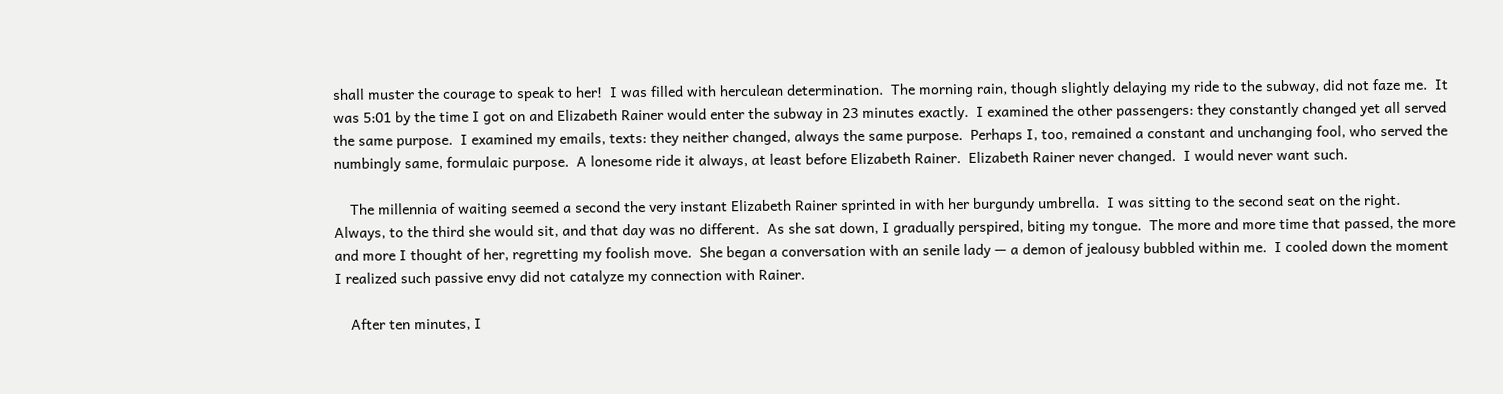shall muster the courage to speak to her!  I was filled with herculean determination.  The morning rain, though slightly delaying my ride to the subway, did not faze me.  It was 5:01 by the time I got on and Elizabeth Rainer would enter the subway in 23 minutes exactly.  I examined the other passengers: they constantly changed yet all served the same purpose.  I examined my emails, texts: they neither changed, always the same purpose.  Perhaps I, too, remained a constant and unchanging fool, who served the numbingly same, formulaic purpose.  A lonesome ride it always, at least before Elizabeth Rainer.  Elizabeth Rainer never changed.  I would never want such.

    The millennia of waiting seemed a second the very instant Elizabeth Rainer sprinted in with her burgundy umbrella.  I was sitting to the second seat on the right.  Always, to the third she would sit, and that day was no different.  As she sat down, I gradually perspired, biting my tongue.  The more and more time that passed, the more and more I thought of her, regretting my foolish move.  She began a conversation with an senile lady — a demon of jealousy bubbled within me.  I cooled down the moment I realized such passive envy did not catalyze my connection with Rainer.

    After ten minutes, I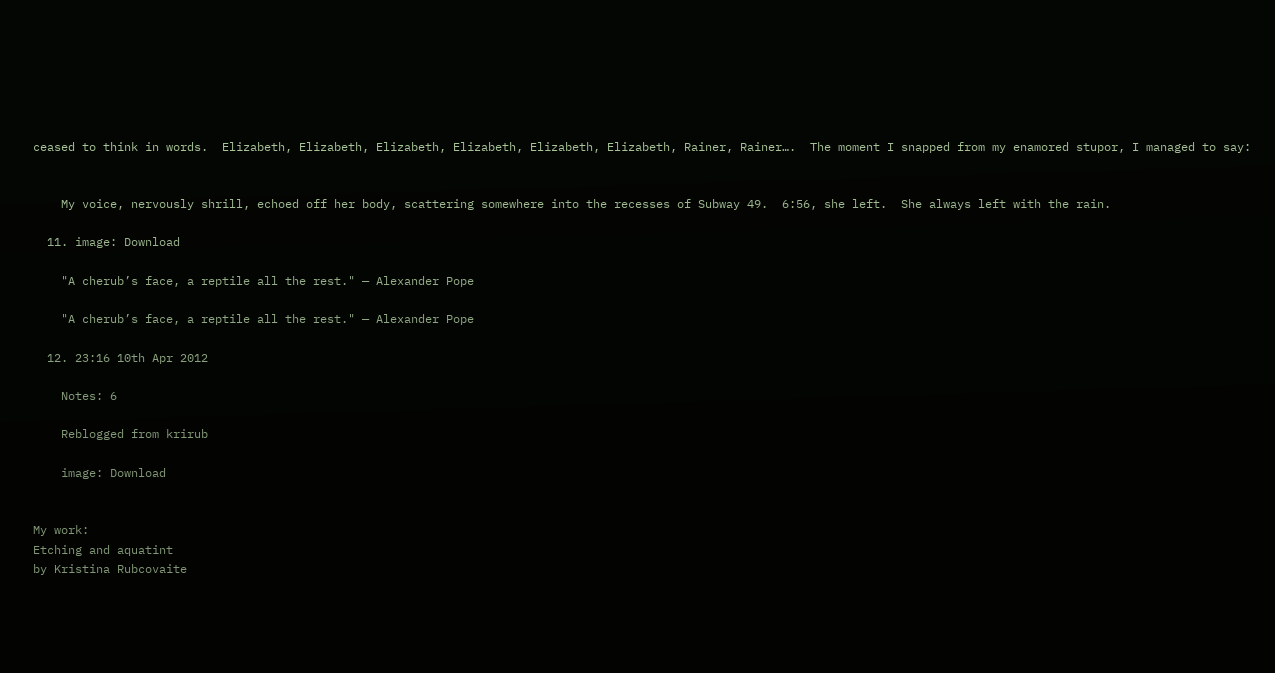ceased to think in words.  Elizabeth, Elizabeth, Elizabeth, Elizabeth, Elizabeth, Elizabeth, Rainer, Rainer….  The moment I snapped from my enamored stupor, I managed to say:


    My voice, nervously shrill, echoed off her body, scattering somewhere into the recesses of Subway 49.  6:56, she left.  She always left with the rain.

  11. image: Download

    "A cherub’s face, a reptile all the rest." — Alexander Pope

    "A cherub’s face, a reptile all the rest." — Alexander Pope

  12. 23:16 10th Apr 2012

    Notes: 6

    Reblogged from krirub

    image: Download


My work:
Etching and aquatint
by Kristina Rubcovaite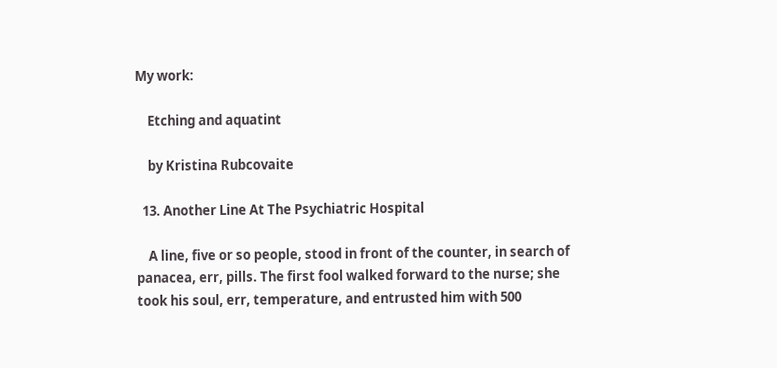My work:

    Etching and aquatint

    by Kristina Rubcovaite

  13. Another Line At The Psychiatric Hospital

    A line, five or so people, stood in front of the counter, in search of panacea, err, pills. The first fool walked forward to the nurse; she took his soul, err, temperature, and entrusted him with 500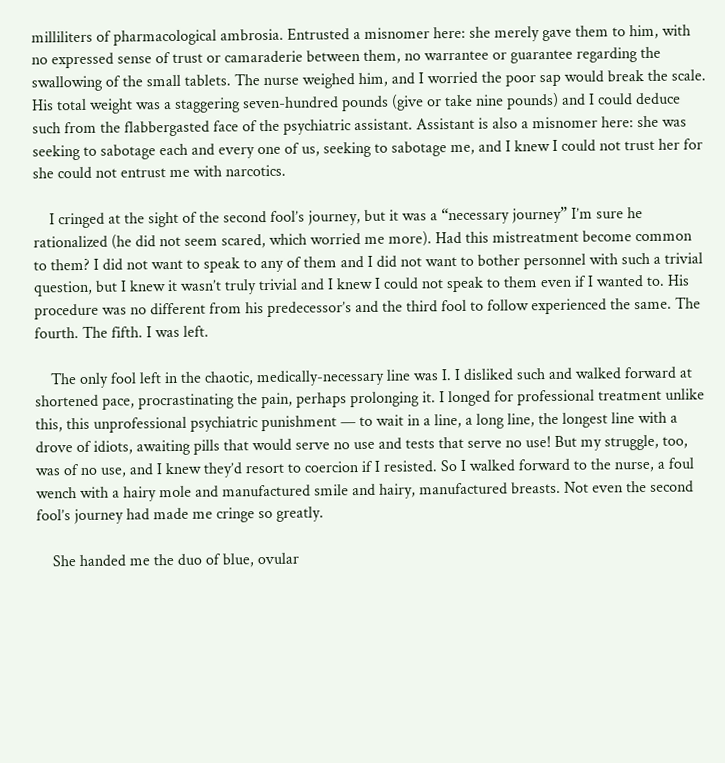milliliters of pharmacological ambrosia. Entrusted a misnomer here: she merely gave them to him, with no expressed sense of trust or camaraderie between them, no warrantee or guarantee regarding the swallowing of the small tablets. The nurse weighed him, and I worried the poor sap would break the scale. His total weight was a staggering seven-hundred pounds (give or take nine pounds) and I could deduce such from the flabbergasted face of the psychiatric assistant. Assistant is also a misnomer here: she was seeking to sabotage each and every one of us, seeking to sabotage me, and I knew I could not trust her for she could not entrust me with narcotics.

    I cringed at the sight of the second fool’s journey, but it was a “necessary journey” I’m sure he rationalized (he did not seem scared, which worried me more). Had this mistreatment become common to them? I did not want to speak to any of them and I did not want to bother personnel with such a trivial question, but I knew it wasn’t truly trivial and I knew I could not speak to them even if I wanted to. His procedure was no different from his predecessor’s and the third fool to follow experienced the same. The fourth. The fifth. I was left.

    The only fool left in the chaotic, medically-necessary line was I. I disliked such and walked forward at shortened pace, procrastinating the pain, perhaps prolonging it. I longed for professional treatment unlike this, this unprofessional psychiatric punishment — to wait in a line, a long line, the longest line with a drove of idiots, awaiting pills that would serve no use and tests that serve no use! But my struggle, too, was of no use, and I knew they’d resort to coercion if I resisted. So I walked forward to the nurse, a foul wench with a hairy mole and manufactured smile and hairy, manufactured breasts. Not even the second fool’s journey had made me cringe so greatly.

    She handed me the duo of blue, ovular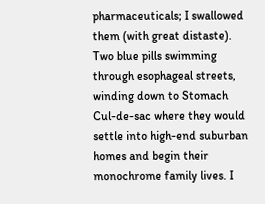pharmaceuticals; I swallowed them (with great distaste). Two blue pills swimming through esophageal streets, winding down to Stomach Cul-de-sac where they would settle into high-end suburban homes and begin their monochrome family lives. I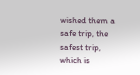wished them a safe trip, the safest trip, which is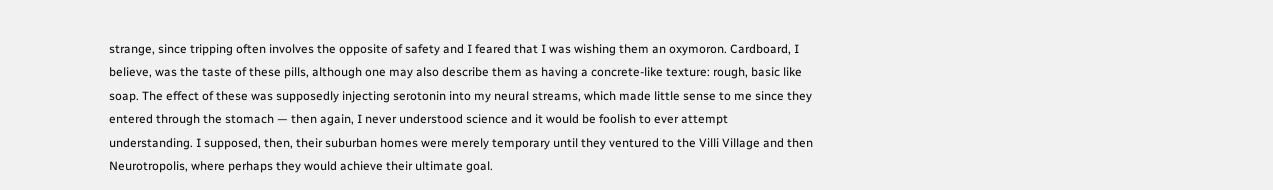strange, since tripping often involves the opposite of safety and I feared that I was wishing them an oxymoron. Cardboard, I believe, was the taste of these pills, although one may also describe them as having a concrete-like texture: rough, basic like soap. The effect of these was supposedly injecting serotonin into my neural streams, which made little sense to me since they entered through the stomach — then again, I never understood science and it would be foolish to ever attempt understanding. I supposed, then, their suburban homes were merely temporary until they ventured to the Villi Village and then Neurotropolis, where perhaps they would achieve their ultimate goal.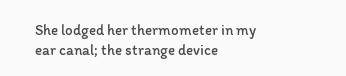She lodged her thermometer in my ear canal; the strange device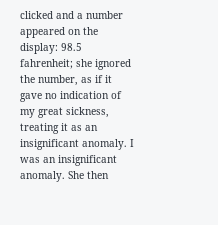clicked and a number appeared on the display: 98.5 fahrenheit; she ignored the number, as if it gave no indication of my great sickness, treating it as an insignificant anomaly. I was an insignificant anomaly. She then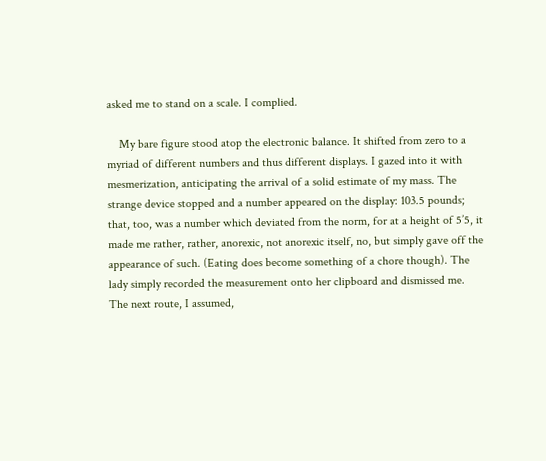asked me to stand on a scale. I complied.

    My bare figure stood atop the electronic balance. It shifted from zero to a myriad of different numbers and thus different displays. I gazed into it with mesmerization, anticipating the arrival of a solid estimate of my mass. The strange device stopped and a number appeared on the display: 103.5 pounds; that, too, was a number which deviated from the norm, for at a height of 5’5, it made me rather, rather, anorexic, not anorexic itself, no, but simply gave off the appearance of such. (Eating does become something of a chore though). The lady simply recorded the measurement onto her clipboard and dismissed me. The next route, I assumed,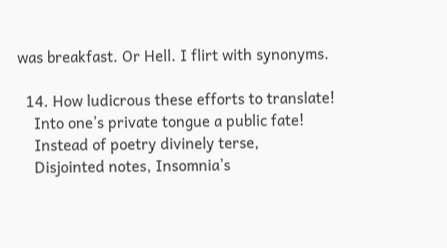was breakfast. Or Hell. I flirt with synonyms.

  14. How ludicrous these efforts to translate!
    Into one’s private tongue a public fate!
    Instead of poetry divinely terse,
    Disjointed notes, Insomnia’s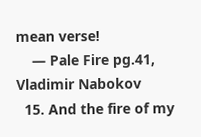mean verse!
    — Pale Fire pg.41, Vladimir Nabokov
  15. And the fire of my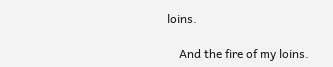loins.

    And the fire of my loins.